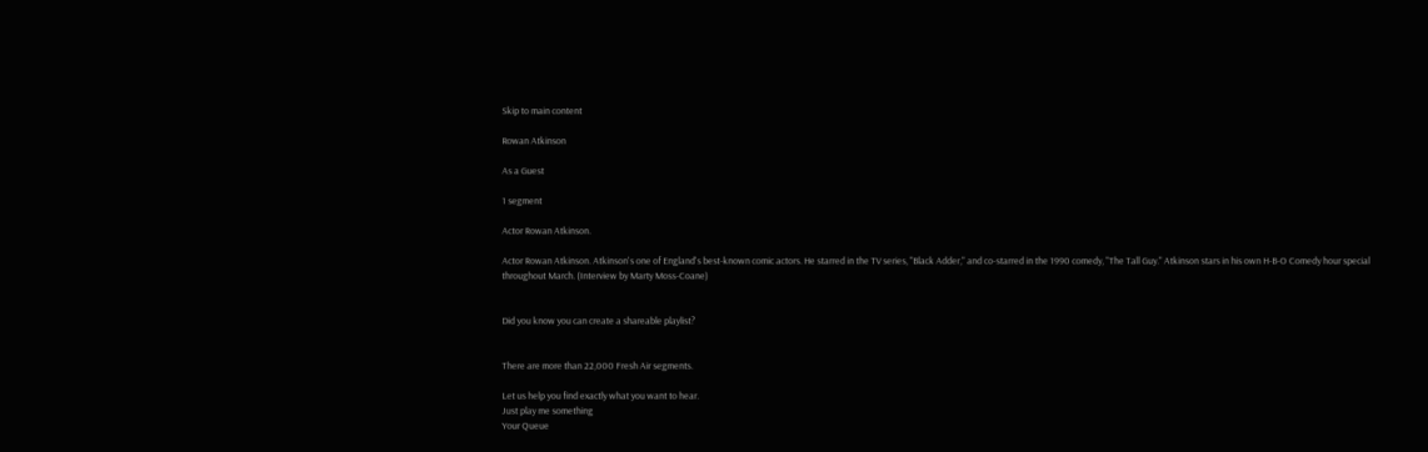Skip to main content

Rowan Atkinson

As a Guest

1 segment

Actor Rowan Atkinson.

Actor Rowan Atkinson. Atkinson's one of England's best-known comic actors. He starred in the TV series, "Black Adder," and co-starred in the 1990 comedy, "The Tall Guy." Atkinson stars in his own H-B-O Comedy hour special throughout March. (Interview by Marty Moss-Coane)


Did you know you can create a shareable playlist?


There are more than 22,000 Fresh Air segments.

Let us help you find exactly what you want to hear.
Just play me something
Your Queue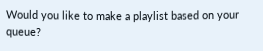Would you like to make a playlist based on your queue?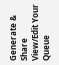Generate & Share View/Edit Your Queue